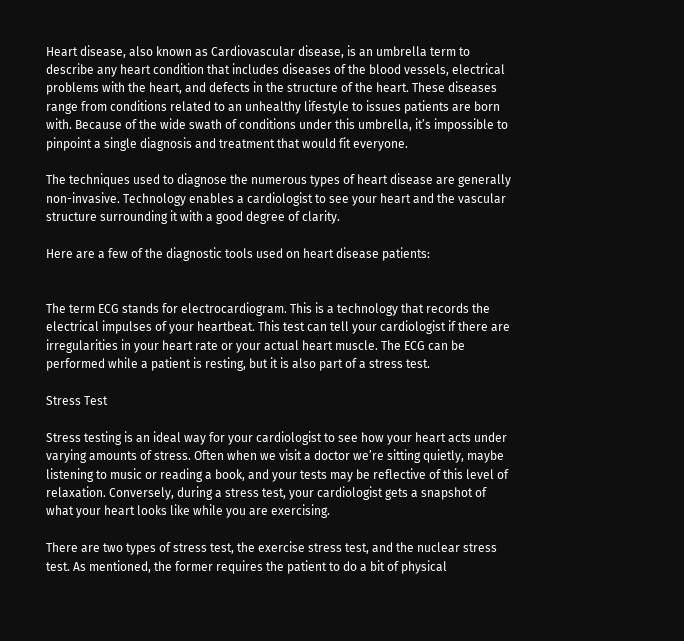Heart disease, also known as Cardiovascular disease, is an umbrella term to describe any heart condition that includes diseases of the blood vessels, electrical problems with the heart, and defects in the structure of the heart. These diseases range from conditions related to an unhealthy lifestyle to issues patients are born with. Because of the wide swath of conditions under this umbrella, it’s impossible to pinpoint a single diagnosis and treatment that would fit everyone.

The techniques used to diagnose the numerous types of heart disease are generally non-invasive. Technology enables a cardiologist to see your heart and the vascular structure surrounding it with a good degree of clarity.

Here are a few of the diagnostic tools used on heart disease patients:


The term ECG stands for electrocardiogram. This is a technology that records the electrical impulses of your heartbeat. This test can tell your cardiologist if there are irregularities in your heart rate or your actual heart muscle. The ECG can be performed while a patient is resting, but it is also part of a stress test.

Stress Test

Stress testing is an ideal way for your cardiologist to see how your heart acts under varying amounts of stress. Often when we visit a doctor we’re sitting quietly, maybe listening to music or reading a book, and your tests may be reflective of this level of relaxation. Conversely, during a stress test, your cardiologist gets a snapshot of what your heart looks like while you are exercising.

There are two types of stress test, the exercise stress test, and the nuclear stress test. As mentioned, the former requires the patient to do a bit of physical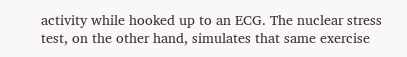activity while hooked up to an ECG. The nuclear stress test, on the other hand, simulates that same exercise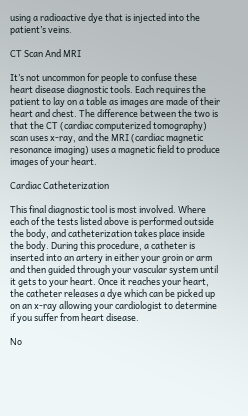using a radioactive dye that is injected into the patient’s veins.

CT Scan And MRI

It’s not uncommon for people to confuse these heart disease diagnostic tools. Each requires the patient to lay on a table as images are made of their heart and chest. The difference between the two is that the CT (cardiac computerized tomography) scan uses x-ray, and the MRI (cardiac magnetic resonance imaging) uses a magnetic field to produce images of your heart.

Cardiac Catheterization

This final diagnostic tool is most involved. Where each of the tests listed above is performed outside the body, and catheterization takes place inside the body. During this procedure, a catheter is inserted into an artery in either your groin or arm and then guided through your vascular system until it gets to your heart. Once it reaches your heart, the catheter releases a dye which can be picked up on an x-ray allowing your cardiologist to determine if you suffer from heart disease.

No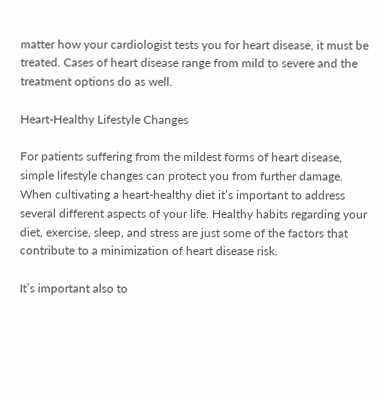matter how your cardiologist tests you for heart disease, it must be treated. Cases of heart disease range from mild to severe and the treatment options do as well.

Heart-Healthy Lifestyle Changes

For patients suffering from the mildest forms of heart disease, simple lifestyle changes can protect you from further damage. When cultivating a heart-healthy diet it’s important to address several different aspects of your life. Healthy habits regarding your diet, exercise, sleep, and stress are just some of the factors that contribute to a minimization of heart disease risk.

It’s important also to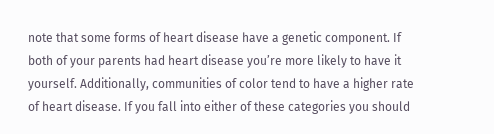note that some forms of heart disease have a genetic component. If both of your parents had heart disease you’re more likely to have it yourself. Additionally, communities of color tend to have a higher rate of heart disease. If you fall into either of these categories you should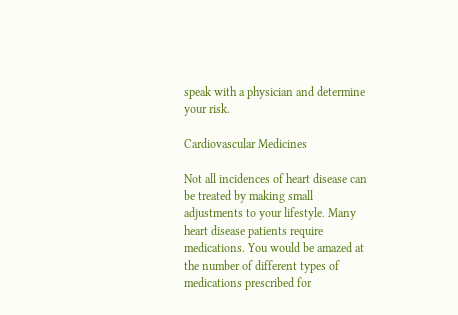speak with a physician and determine your risk.

Cardiovascular Medicines

Not all incidences of heart disease can be treated by making small adjustments to your lifestyle. Many heart disease patients require medications. You would be amazed at the number of different types of medications prescribed for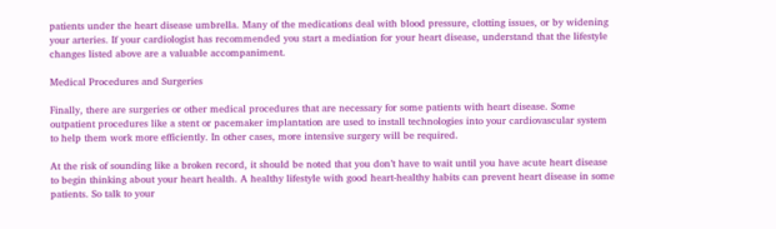patients under the heart disease umbrella. Many of the medications deal with blood pressure, clotting issues, or by widening your arteries. If your cardiologist has recommended you start a mediation for your heart disease, understand that the lifestyle changes listed above are a valuable accompaniment.

Medical Procedures and Surgeries

Finally, there are surgeries or other medical procedures that are necessary for some patients with heart disease. Some outpatient procedures like a stent or pacemaker implantation are used to install technologies into your cardiovascular system to help them work more efficiently. In other cases, more intensive surgery will be required.

At the risk of sounding like a broken record, it should be noted that you don’t have to wait until you have acute heart disease to begin thinking about your heart health. A healthy lifestyle with good heart-healthy habits can prevent heart disease in some patients. So talk to your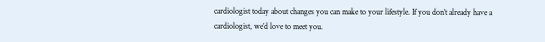cardiologist today about changes you can make to your lifestyle. If you don’t already have a cardiologist, we’d love to meet you.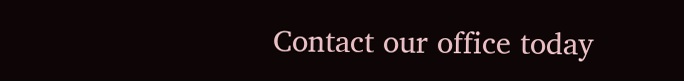Contact our office today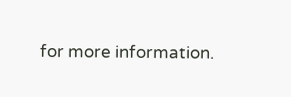for more information.